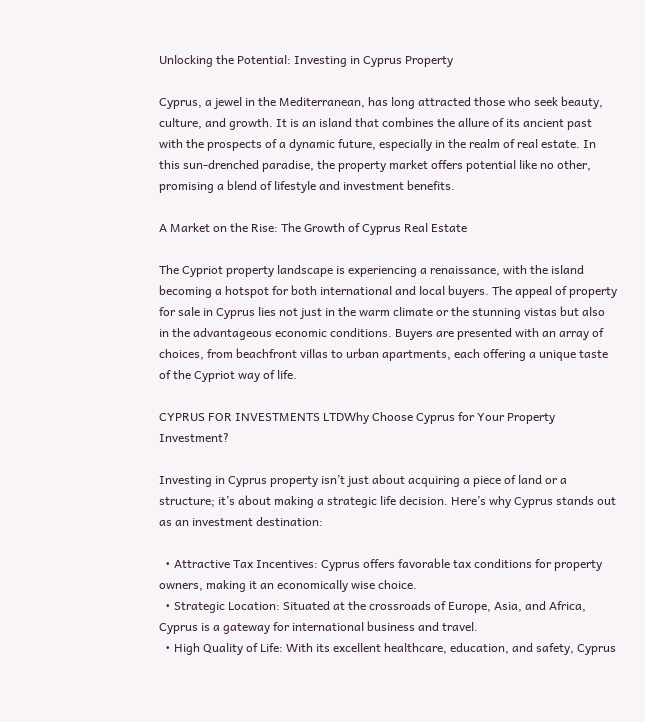Unlocking the Potential: Investing in Cyprus Property

Cyprus, a jewel in the Mediterranean, has long attracted those who seek beauty, culture, and growth. It is an island that combines the allure of its ancient past with the prospects of a dynamic future, especially in the realm of real estate. In this sun-drenched paradise, the property market offers potential like no other, promising a blend of lifestyle and investment benefits.

A Market on the Rise: The Growth of Cyprus Real Estate

The Cypriot property landscape is experiencing a renaissance, with the island becoming a hotspot for both international and local buyers. The appeal of property for sale in Cyprus lies not just in the warm climate or the stunning vistas but also in the advantageous economic conditions. Buyers are presented with an array of choices, from beachfront villas to urban apartments, each offering a unique taste of the Cypriot way of life.

CYPRUS FOR INVESTMENTS LTDWhy Choose Cyprus for Your Property Investment?

Investing in Cyprus property isn’t just about acquiring a piece of land or a structure; it’s about making a strategic life decision. Here’s why Cyprus stands out as an investment destination:

  • Attractive Tax Incentives: Cyprus offers favorable tax conditions for property owners, making it an economically wise choice.
  • Strategic Location: Situated at the crossroads of Europe, Asia, and Africa, Cyprus is a gateway for international business and travel.
  • High Quality of Life: With its excellent healthcare, education, and safety, Cyprus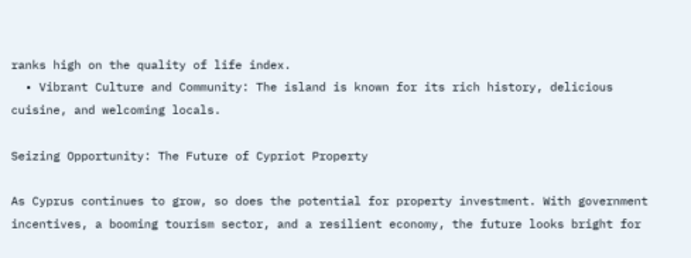ranks high on the quality of life index.
  • Vibrant Culture and Community: The island is known for its rich history, delicious cuisine, and welcoming locals.

Seizing Opportunity: The Future of Cypriot Property

As Cyprus continues to grow, so does the potential for property investment. With government incentives, a booming tourism sector, and a resilient economy, the future looks bright for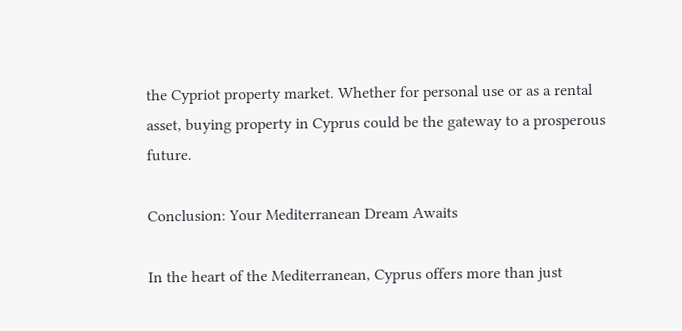the Cypriot property market. Whether for personal use or as a rental asset, buying property in Cyprus could be the gateway to a prosperous future.

Conclusion: Your Mediterranean Dream Awaits

In the heart of the Mediterranean, Cyprus offers more than just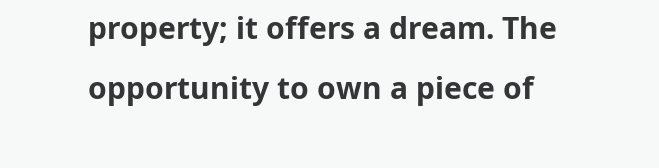property; it offers a dream. The opportunity to own a piece of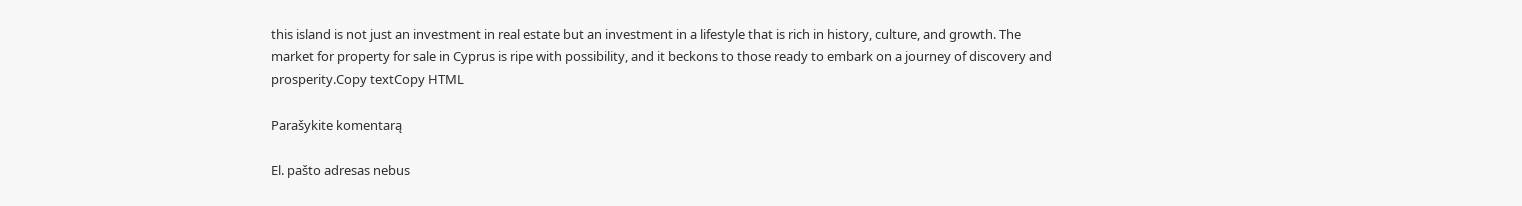this island is not just an investment in real estate but an investment in a lifestyle that is rich in history, culture, and growth. The market for property for sale in Cyprus is ripe with possibility, and it beckons to those ready to embark on a journey of discovery and prosperity.Copy textCopy HTML

Parašykite komentarą

El. pašto adresas nebus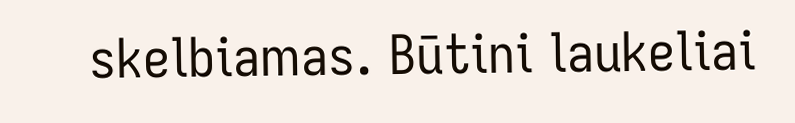skelbiamas. Būtini laukeliai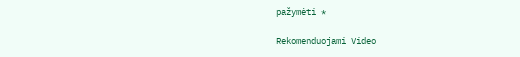pažymėti *

Rekomenduojami Video